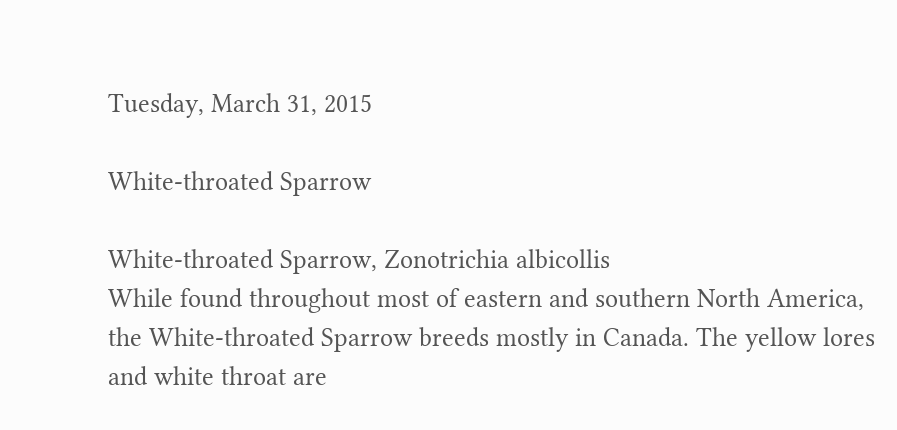Tuesday, March 31, 2015

White-throated Sparrow

White-throated Sparrow, Zonotrichia albicollis
While found throughout most of eastern and southern North America, the White-throated Sparrow breeds mostly in Canada. The yellow lores and white throat are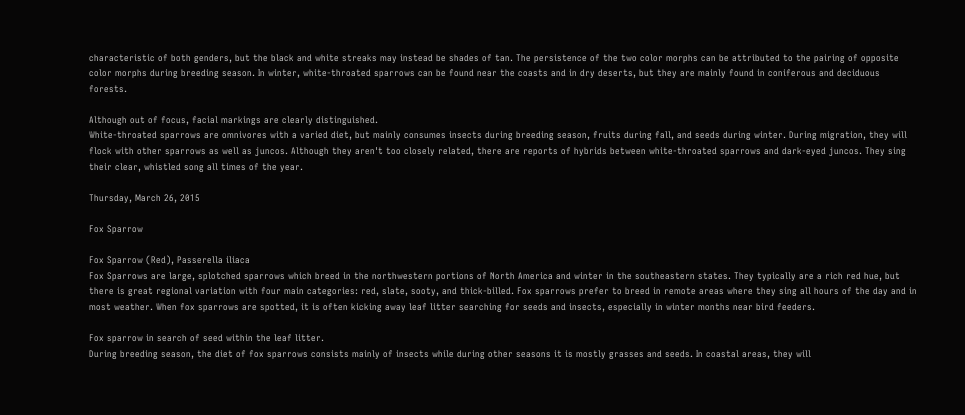characteristic of both genders, but the black and white streaks may instead be shades of tan. The persistence of the two color morphs can be attributed to the pairing of opposite color morphs during breeding season. In winter, white-throated sparrows can be found near the coasts and in dry deserts, but they are mainly found in coniferous and deciduous forests.

Although out of focus, facial markings are clearly distinguished.
White-throated sparrows are omnivores with a varied diet, but mainly consumes insects during breeding season, fruits during fall, and seeds during winter. During migration, they will flock with other sparrows as well as juncos. Although they aren't too closely related, there are reports of hybrids between white-throated sparrows and dark-eyed juncos. They sing their clear, whistled song all times of the year.

Thursday, March 26, 2015

Fox Sparrow

Fox Sparrow (Red), Passerella iliaca
Fox Sparrows are large, splotched sparrows which breed in the northwestern portions of North America and winter in the southeastern states. They typically are a rich red hue, but there is great regional variation with four main categories: red, slate, sooty, and thick-billed. Fox sparrows prefer to breed in remote areas where they sing all hours of the day and in most weather. When fox sparrows are spotted, it is often kicking away leaf litter searching for seeds and insects, especially in winter months near bird feeders.

Fox sparrow in search of seed within the leaf litter.
During breeding season, the diet of fox sparrows consists mainly of insects while during other seasons it is mostly grasses and seeds. In coastal areas, they will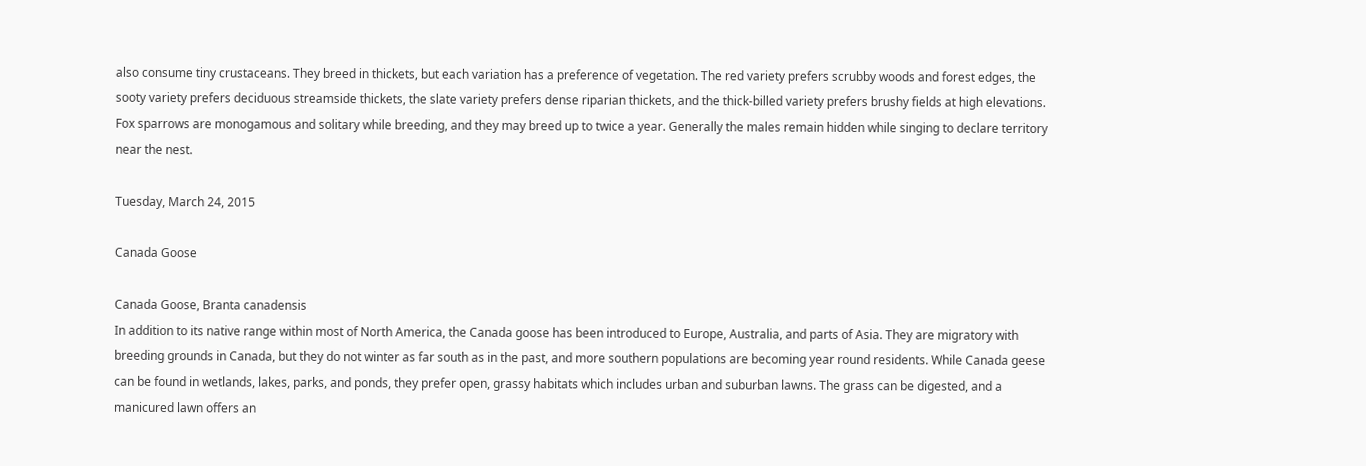also consume tiny crustaceans. They breed in thickets, but each variation has a preference of vegetation. The red variety prefers scrubby woods and forest edges, the sooty variety prefers deciduous streamside thickets, the slate variety prefers dense riparian thickets, and the thick-billed variety prefers brushy fields at high elevations. Fox sparrows are monogamous and solitary while breeding, and they may breed up to twice a year. Generally the males remain hidden while singing to declare territory near the nest.

Tuesday, March 24, 2015

Canada Goose

Canada Goose, Branta canadensis
In addition to its native range within most of North America, the Canada goose has been introduced to Europe, Australia, and parts of Asia. They are migratory with breeding grounds in Canada, but they do not winter as far south as in the past, and more southern populations are becoming year round residents. While Canada geese can be found in wetlands, lakes, parks, and ponds, they prefer open, grassy habitats which includes urban and suburban lawns. The grass can be digested, and a manicured lawn offers an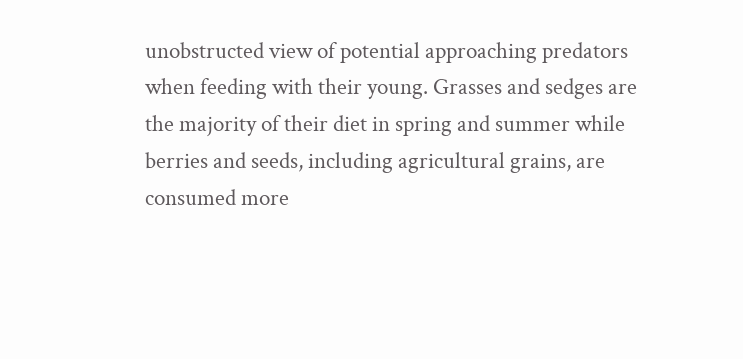unobstructed view of potential approaching predators when feeding with their young. Grasses and sedges are the majority of their diet in spring and summer while berries and seeds, including agricultural grains, are consumed more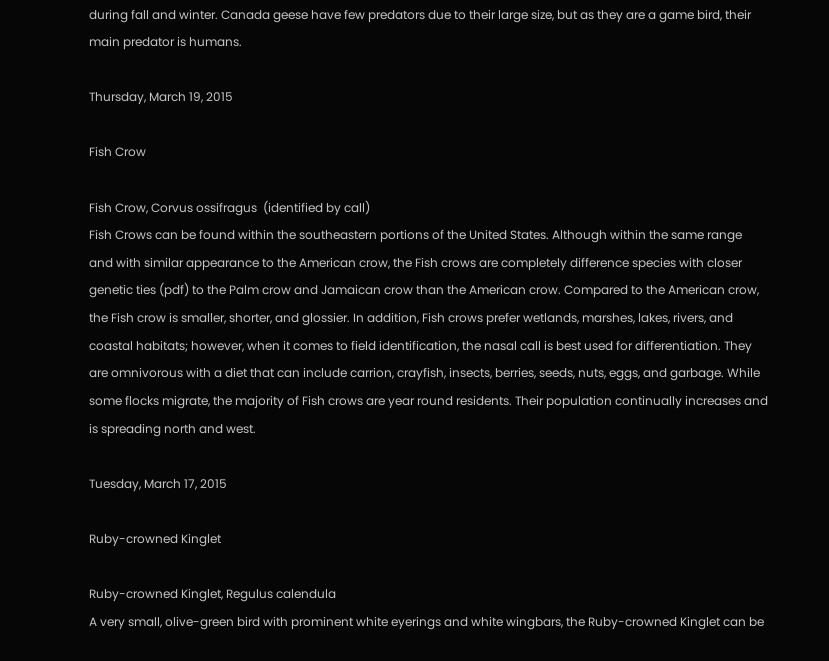during fall and winter. Canada geese have few predators due to their large size, but as they are a game bird, their main predator is humans.

Thursday, March 19, 2015

Fish Crow

Fish Crow, Corvus ossifragus  (identified by call)
Fish Crows can be found within the southeastern portions of the United States. Although within the same range and with similar appearance to the American crow, the Fish crows are completely difference species with closer genetic ties (pdf) to the Palm crow and Jamaican crow than the American crow. Compared to the American crow, the Fish crow is smaller, shorter, and glossier. In addition, Fish crows prefer wetlands, marshes, lakes, rivers, and coastal habitats; however, when it comes to field identification, the nasal call is best used for differentiation. They are omnivorous with a diet that can include carrion, crayfish, insects, berries, seeds, nuts, eggs, and garbage. While some flocks migrate, the majority of Fish crows are year round residents. Their population continually increases and is spreading north and west.

Tuesday, March 17, 2015

Ruby-crowned Kinglet

Ruby-crowned Kinglet, Regulus calendula
A very small, olive-green bird with prominent white eyerings and white wingbars, the Ruby-crowned Kinglet can be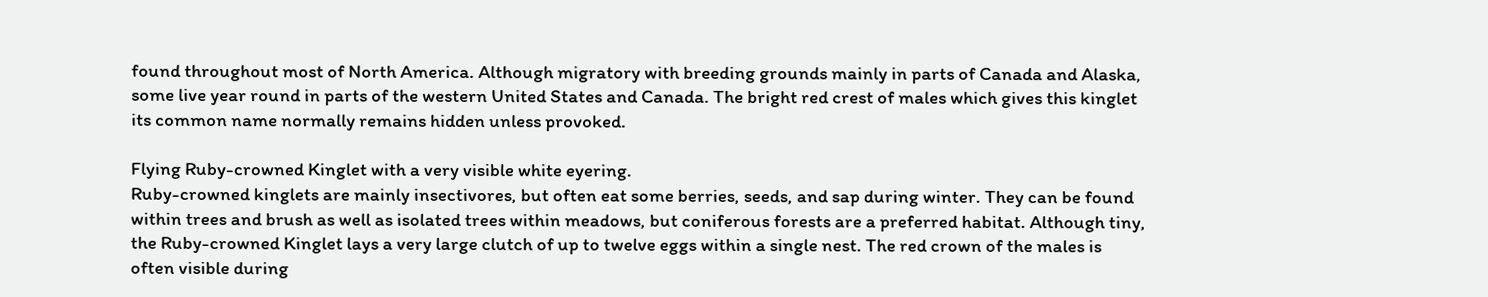found throughout most of North America. Although migratory with breeding grounds mainly in parts of Canada and Alaska, some live year round in parts of the western United States and Canada. The bright red crest of males which gives this kinglet its common name normally remains hidden unless provoked.

Flying Ruby-crowned Kinglet with a very visible white eyering.
Ruby-crowned kinglets are mainly insectivores, but often eat some berries, seeds, and sap during winter. They can be found within trees and brush as well as isolated trees within meadows, but coniferous forests are a preferred habitat. Although tiny, the Ruby-crowned Kinglet lays a very large clutch of up to twelve eggs within a single nest. The red crown of the males is often visible during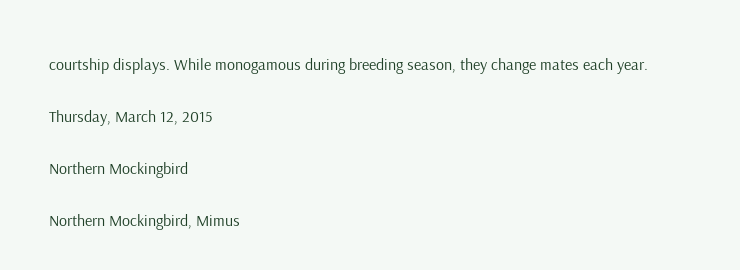courtship displays. While monogamous during breeding season, they change mates each year.

Thursday, March 12, 2015

Northern Mockingbird

Northern Mockingbird, Mimus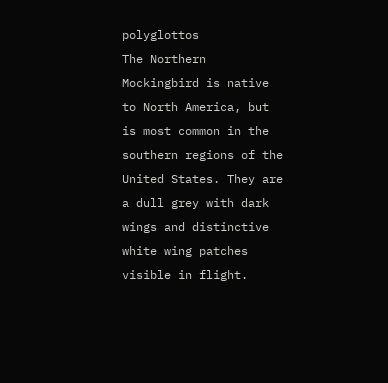polyglottos
The Northern Mockingbird is native to North America, but is most common in the southern regions of the United States. They are a dull grey with dark wings and distinctive white wing patches visible in flight.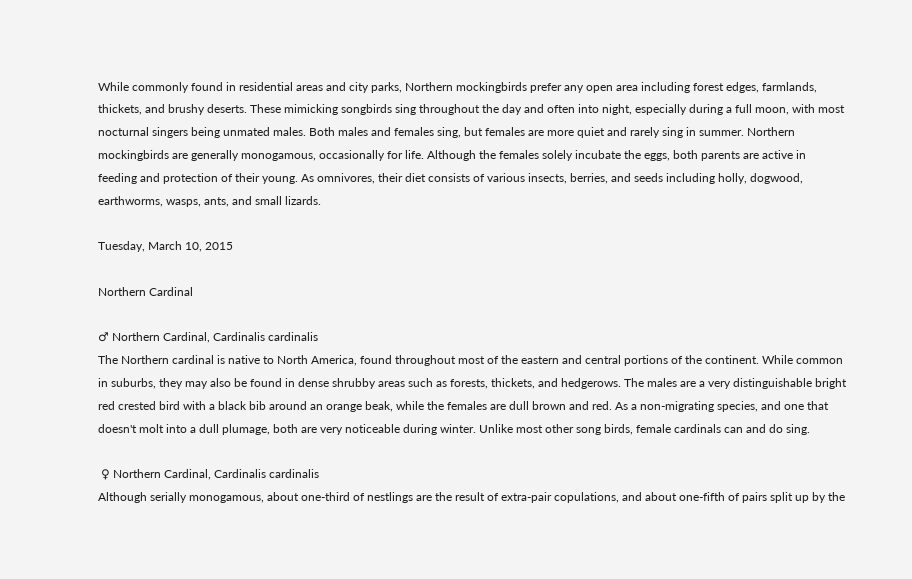While commonly found in residential areas and city parks, Northern mockingbirds prefer any open area including forest edges, farmlands, thickets, and brushy deserts. These mimicking songbirds sing throughout the day and often into night, especially during a full moon, with most nocturnal singers being unmated males. Both males and females sing, but females are more quiet and rarely sing in summer. Northern mockingbirds are generally monogamous, occasionally for life. Although the females solely incubate the eggs, both parents are active in feeding and protection of their young. As omnivores, their diet consists of various insects, berries, and seeds including holly, dogwood, earthworms, wasps, ants, and small lizards.

Tuesday, March 10, 2015

Northern Cardinal

♂ Northern Cardinal, Cardinalis cardinalis
The Northern cardinal is native to North America, found throughout most of the eastern and central portions of the continent. While common in suburbs, they may also be found in dense shrubby areas such as forests, thickets, and hedgerows. The males are a very distinguishable bright red crested bird with a black bib around an orange beak, while the females are dull brown and red. As a non-migrating species, and one that doesn't molt into a dull plumage, both are very noticeable during winter. Unlike most other song birds, female cardinals can and do sing.

 ♀ Northern Cardinal, Cardinalis cardinalis
Although serially monogamous, about one-third of nestlings are the result of extra-pair copulations, and about one-fifth of pairs split up by the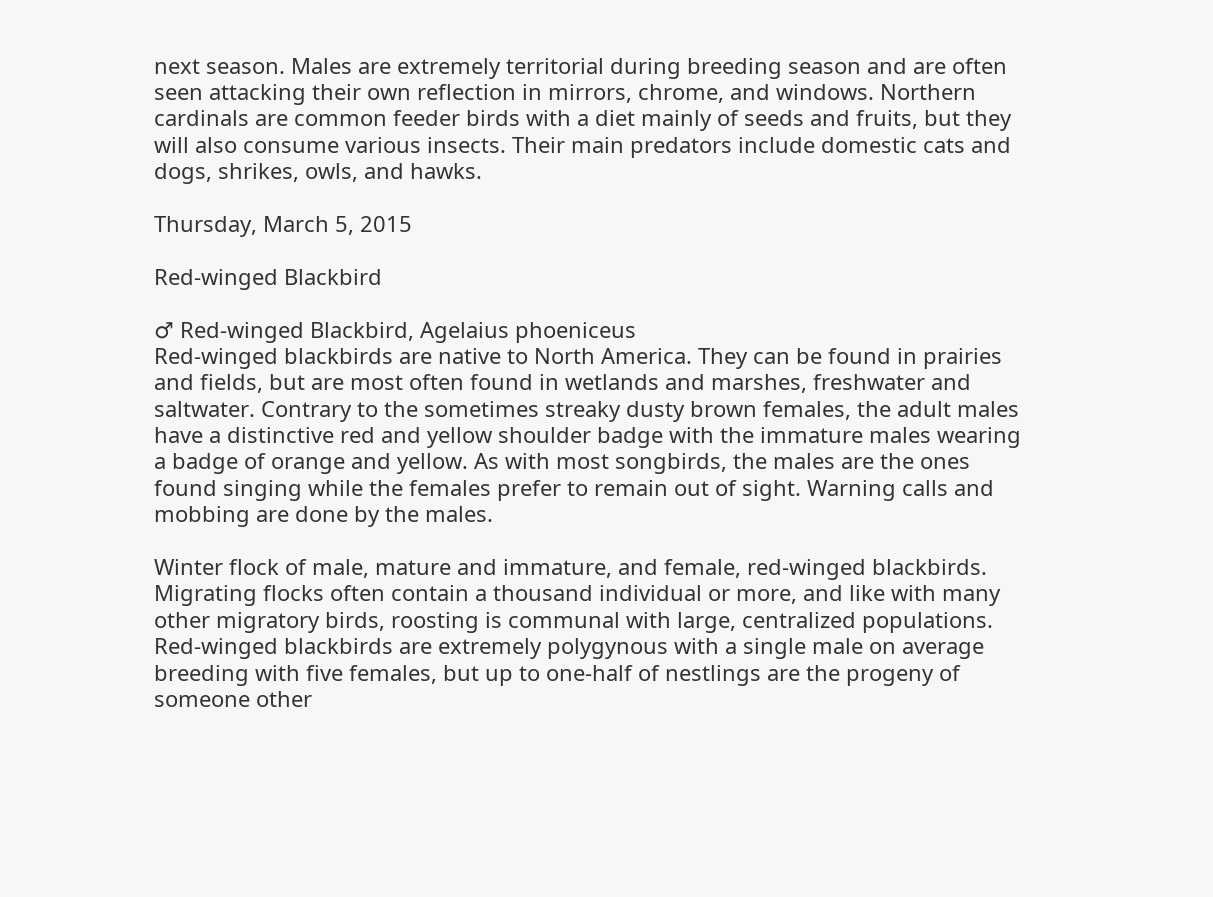next season. Males are extremely territorial during breeding season and are often seen attacking their own reflection in mirrors, chrome, and windows. Northern cardinals are common feeder birds with a diet mainly of seeds and fruits, but they will also consume various insects. Their main predators include domestic cats and dogs, shrikes, owls, and hawks.

Thursday, March 5, 2015

Red-winged Blackbird

♂ Red-winged Blackbird, Agelaius phoeniceus
Red-winged blackbirds are native to North America. They can be found in prairies and fields, but are most often found in wetlands and marshes, freshwater and saltwater. Contrary to the sometimes streaky dusty brown females, the adult males have a distinctive red and yellow shoulder badge with the immature males wearing a badge of orange and yellow. As with most songbirds, the males are the ones found singing while the females prefer to remain out of sight. Warning calls and mobbing are done by the males.

Winter flock of male, mature and immature, and female, red-winged blackbirds.
Migrating flocks often contain a thousand individual or more, and like with many other migratory birds, roosting is communal with large, centralized populations. Red-winged blackbirds are extremely polygynous with a single male on average breeding with five females, but up to one-half of nestlings are the progeny of someone other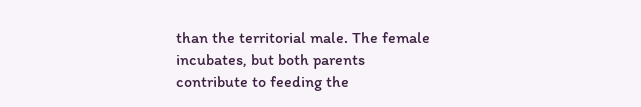than the territorial male. The female incubates, but both parents contribute to feeding the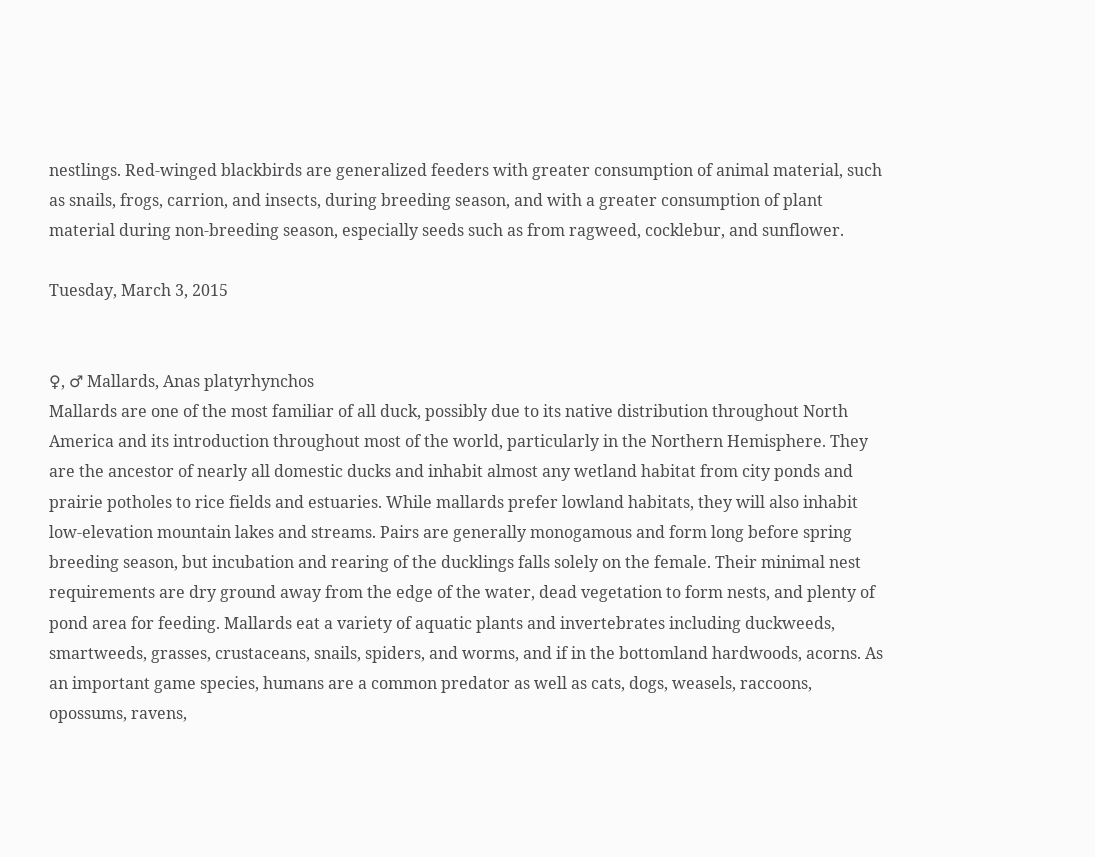nestlings. Red-winged blackbirds are generalized feeders with greater consumption of animal material, such as snails, frogs, carrion, and insects, during breeding season, and with a greater consumption of plant material during non-breeding season, especially seeds such as from ragweed, cocklebur, and sunflower.

Tuesday, March 3, 2015


♀, ♂ Mallards, Anas platyrhynchos
Mallards are one of the most familiar of all duck, possibly due to its native distribution throughout North America and its introduction throughout most of the world, particularly in the Northern Hemisphere. They are the ancestor of nearly all domestic ducks and inhabit almost any wetland habitat from city ponds and prairie potholes to rice fields and estuaries. While mallards prefer lowland habitats, they will also inhabit low-elevation mountain lakes and streams. Pairs are generally monogamous and form long before spring breeding season, but incubation and rearing of the ducklings falls solely on the female. Their minimal nest requirements are dry ground away from the edge of the water, dead vegetation to form nests, and plenty of pond area for feeding. Mallards eat a variety of aquatic plants and invertebrates including duckweeds, smartweeds, grasses, crustaceans, snails, spiders, and worms, and if in the bottomland hardwoods, acorns. As an important game species, humans are a common predator as well as cats, dogs, weasels, raccoons, opossums, ravens,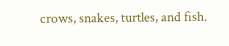crows, snakes, turtles, and fish.